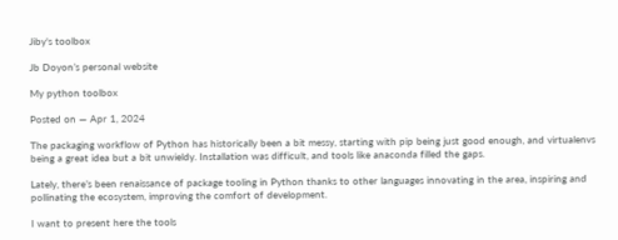Jiby's toolbox

Jb Doyon’s personal website

My python toolbox

Posted on — Apr 1, 2024

The packaging workflow of Python has historically been a bit messy, starting with pip being just good enough, and virtualenvs being a great idea but a bit unwieldy. Installation was difficult, and tools like anaconda filled the gaps.

Lately, there’s been renaissance of package tooling in Python thanks to other languages innovating in the area, inspiring and pollinating the ecosystem, improving the comfort of development.

I want to present here the tools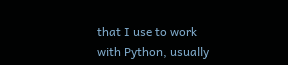that I use to work with Python, usually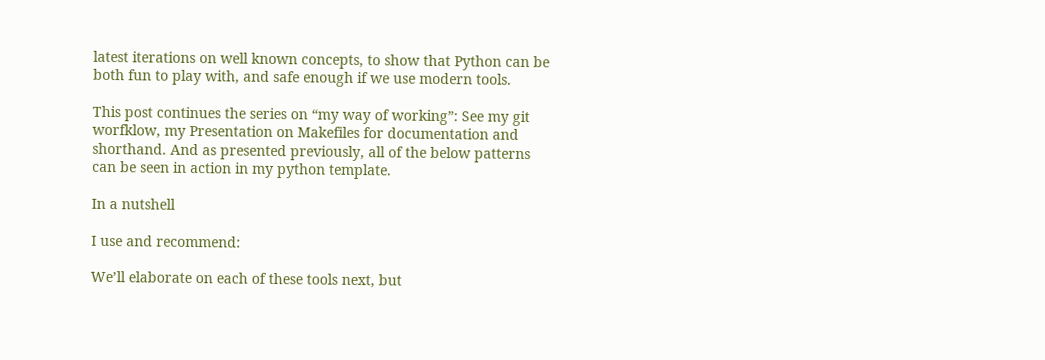latest iterations on well known concepts, to show that Python can be both fun to play with, and safe enough if we use modern tools.

This post continues the series on “my way of working”: See my git worfklow, my Presentation on Makefiles for documentation and shorthand. And as presented previously, all of the below patterns can be seen in action in my python template.

In a nutshell

I use and recommend:

We’ll elaborate on each of these tools next, but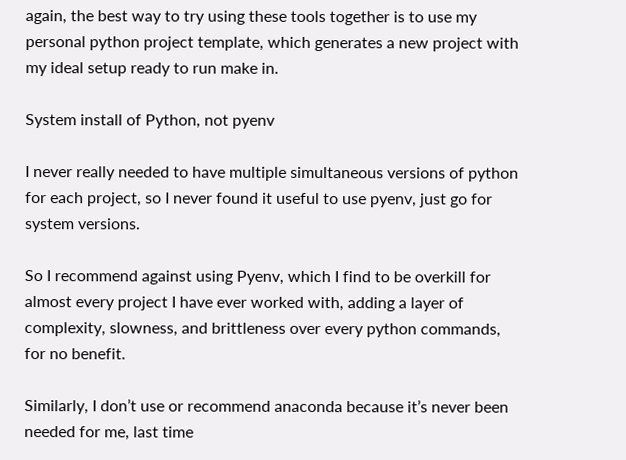again, the best way to try using these tools together is to use my personal python project template, which generates a new project with my ideal setup ready to run make in.

System install of Python, not pyenv

I never really needed to have multiple simultaneous versions of python for each project, so I never found it useful to use pyenv, just go for system versions.

So I recommend against using Pyenv, which I find to be overkill for almost every project I have ever worked with, adding a layer of complexity, slowness, and brittleness over every python commands, for no benefit.

Similarly, I don’t use or recommend anaconda because it’s never been needed for me, last time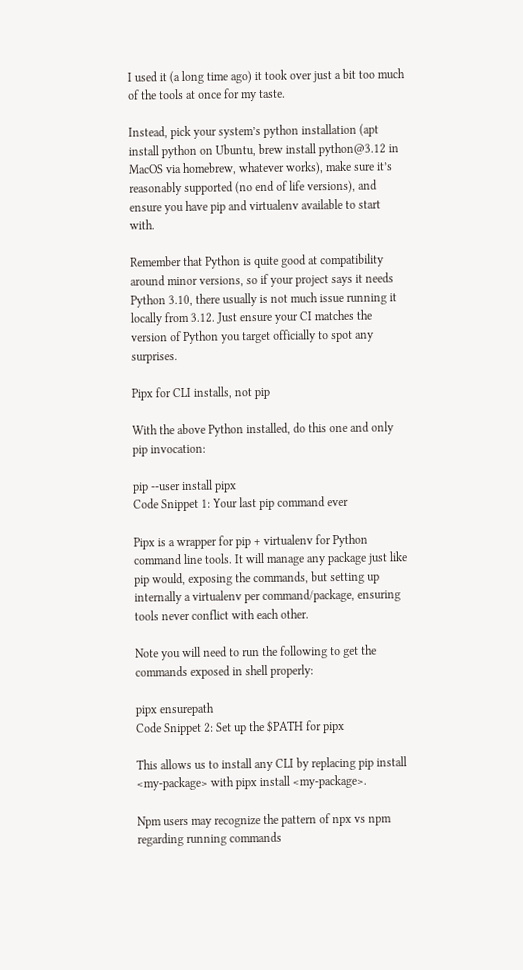I used it (a long time ago) it took over just a bit too much of the tools at once for my taste.

Instead, pick your system’s python installation (apt install python on Ubuntu, brew install python@3.12 in MacOS via homebrew, whatever works), make sure it’s reasonably supported (no end of life versions), and ensure you have pip and virtualenv available to start with.

Remember that Python is quite good at compatibility around minor versions, so if your project says it needs Python 3.10, there usually is not much issue running it locally from 3.12. Just ensure your CI matches the version of Python you target officially to spot any surprises.

Pipx for CLI installs, not pip

With the above Python installed, do this one and only pip invocation:

pip --user install pipx
Code Snippet 1: Your last pip command ever

Pipx is a wrapper for pip + virtualenv for Python command line tools. It will manage any package just like pip would, exposing the commands, but setting up internally a virtualenv per command/package, ensuring tools never conflict with each other.

Note you will need to run the following to get the commands exposed in shell properly:

pipx ensurepath
Code Snippet 2: Set up the $PATH for pipx

This allows us to install any CLI by replacing pip install <my-package> with pipx install <my-package>.

Npm users may recognize the pattern of npx vs npm regarding running commands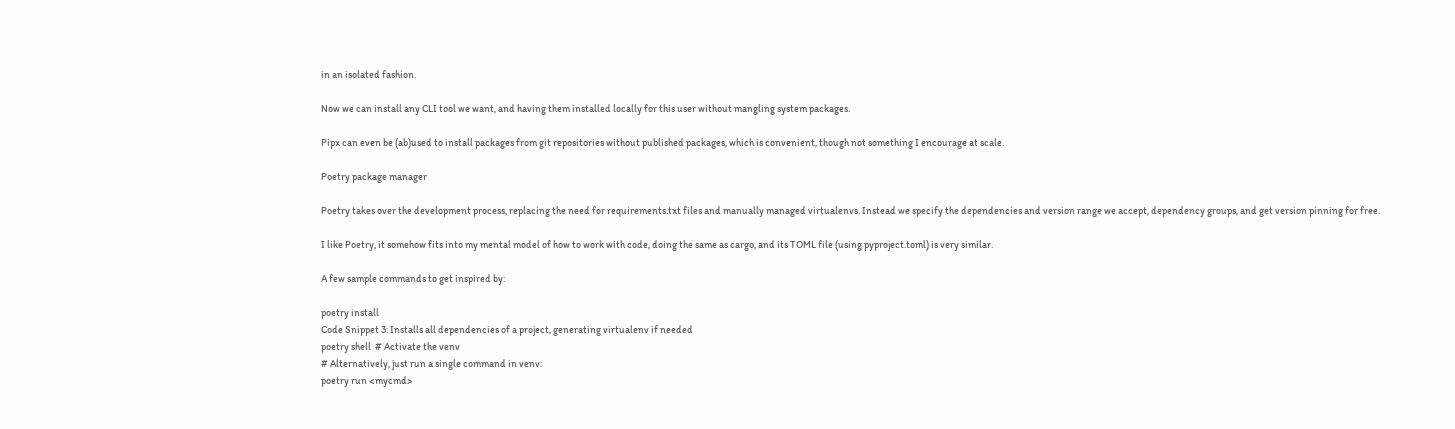in an isolated fashion.

Now we can install any CLI tool we want, and having them installed locally for this user without mangling system packages.

Pipx can even be (ab)used to install packages from git repositories without published packages, which is convenient, though not something I encourage at scale.

Poetry package manager

Poetry takes over the development process, replacing the need for requirements.txt files and manually managed virtualenvs. Instead we specify the dependencies and version range we accept, dependency groups, and get version pinning for free.

I like Poetry, it somehow fits into my mental model of how to work with code, doing the same as cargo, and its TOML file (using pyproject.toml) is very similar.

A few sample commands to get inspired by:

poetry install
Code Snippet 3: Installs all dependencies of a project, generating virtualenv if needed
poetry shell  # Activate the venv
# Alternatively, just run a single command in venv:
poetry run <mycmd>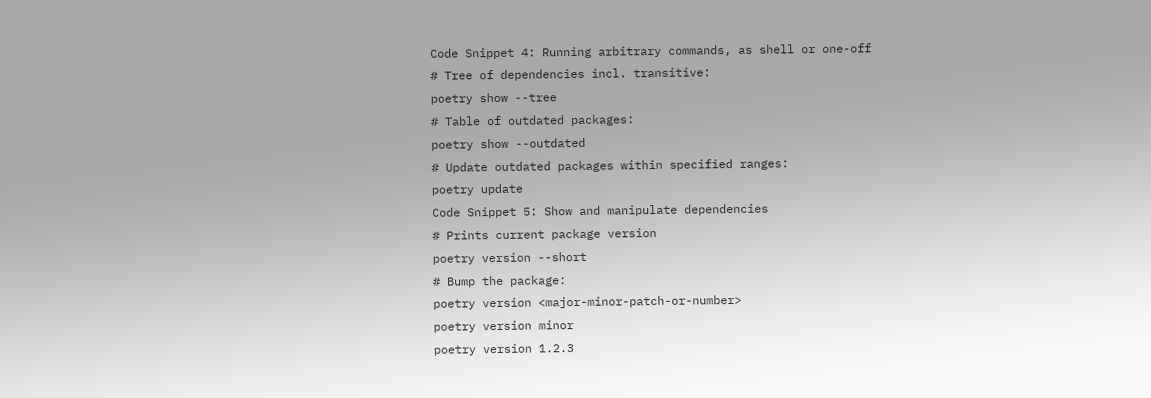Code Snippet 4: Running arbitrary commands, as shell or one-off
# Tree of dependencies incl. transitive:
poetry show --tree
# Table of outdated packages:
poetry show --outdated
# Update outdated packages within specified ranges:
poetry update
Code Snippet 5: Show and manipulate dependencies
# Prints current package version
poetry version --short
# Bump the package:
poetry version <major-minor-patch-or-number>
poetry version minor
poetry version 1.2.3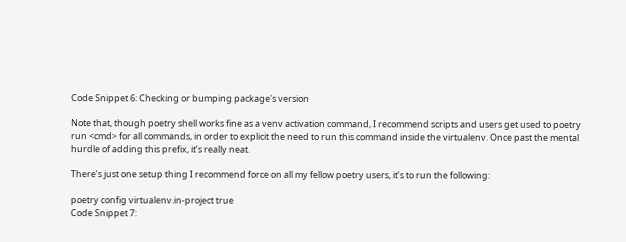Code Snippet 6: Checking or bumping package's version

Note that, though poetry shell works fine as a venv activation command, I recommend scripts and users get used to poetry run <cmd> for all commands, in order to explicit the need to run this command inside the virtualenv. Once past the mental hurdle of adding this prefix, it’s really neat.

There’s just one setup thing I recommend force on all my fellow poetry users, it’s to run the following:

poetry config virtualenv.in-project true
Code Snippet 7: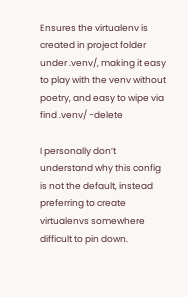Ensures the virtualenv is created in project folder under .venv/, making it easy to play with the venv without poetry, and easy to wipe via find .venv/ -delete

I personally don’t understand why this config is not the default, instead preferring to create virtualenvs somewhere difficult to pin down.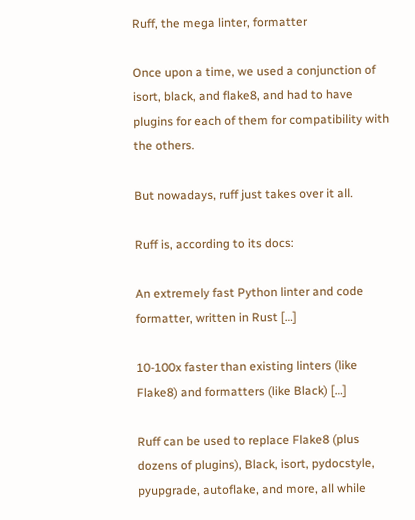Ruff, the mega linter, formatter

Once upon a time, we used a conjunction of isort, black, and flake8, and had to have plugins for each of them for compatibility with the others.

But nowadays, ruff just takes over it all.

Ruff is, according to its docs:

An extremely fast Python linter and code formatter, written in Rust […]

10-100x faster than existing linters (like Flake8) and formatters (like Black) […]

Ruff can be used to replace Flake8 (plus dozens of plugins), Black, isort, pydocstyle, pyupgrade, autoflake, and more, all while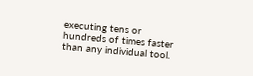executing tens or hundreds of times faster than any individual tool.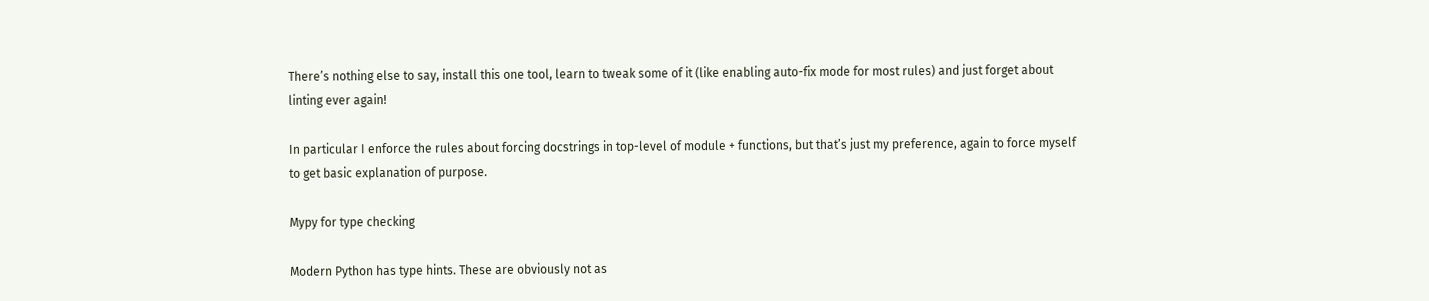There’s nothing else to say, install this one tool, learn to tweak some of it (like enabling auto-fix mode for most rules) and just forget about linting ever again!

In particular I enforce the rules about forcing docstrings in top-level of module + functions, but that’s just my preference, again to force myself to get basic explanation of purpose.

Mypy for type checking

Modern Python has type hints. These are obviously not as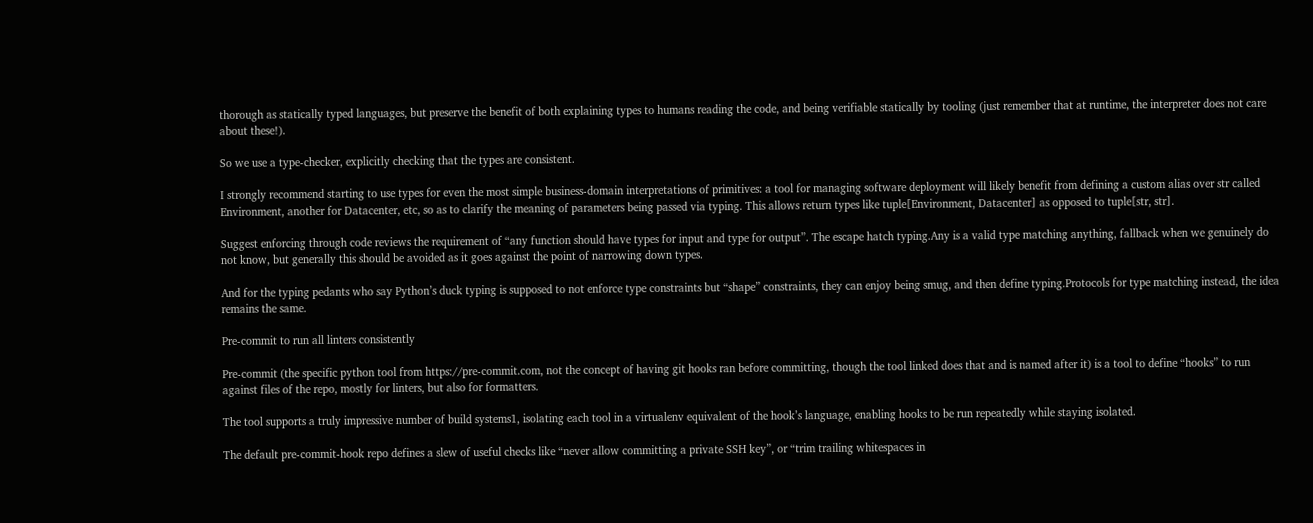thorough as statically typed languages, but preserve the benefit of both explaining types to humans reading the code, and being verifiable statically by tooling (just remember that at runtime, the interpreter does not care about these!).

So we use a type-checker, explicitly checking that the types are consistent.

I strongly recommend starting to use types for even the most simple business-domain interpretations of primitives: a tool for managing software deployment will likely benefit from defining a custom alias over str called Environment, another for Datacenter, etc, so as to clarify the meaning of parameters being passed via typing. This allows return types like tuple[Environment, Datacenter] as opposed to tuple[str, str].

Suggest enforcing through code reviews the requirement of “any function should have types for input and type for output”. The escape hatch typing.Any is a valid type matching anything, fallback when we genuinely do not know, but generally this should be avoided as it goes against the point of narrowing down types.

And for the typing pedants who say Python’s duck typing is supposed to not enforce type constraints but “shape” constraints, they can enjoy being smug, and then define typing.Protocols for type matching instead, the idea remains the same.

Pre-commit to run all linters consistently

Pre-commit (the specific python tool from https://pre-commit.com, not the concept of having git hooks ran before committing, though the tool linked does that and is named after it) is a tool to define “hooks” to run against files of the repo, mostly for linters, but also for formatters.

The tool supports a truly impressive number of build systems1, isolating each tool in a virtualenv equivalent of the hook’s language, enabling hooks to be run repeatedly while staying isolated.

The default pre-commit-hook repo defines a slew of useful checks like “never allow committing a private SSH key”, or “trim trailing whitespaces in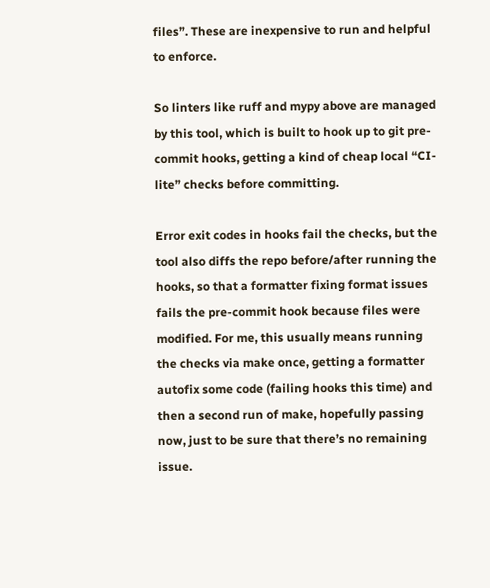files”. These are inexpensive to run and helpful to enforce.

So linters like ruff and mypy above are managed by this tool, which is built to hook up to git pre-commit hooks, getting a kind of cheap local “CI-lite” checks before committing.

Error exit codes in hooks fail the checks, but the tool also diffs the repo before/after running the hooks, so that a formatter fixing format issues fails the pre-commit hook because files were modified. For me, this usually means running the checks via make once, getting a formatter autofix some code (failing hooks this time) and then a second run of make, hopefully passing now, just to be sure that there’s no remaining issue.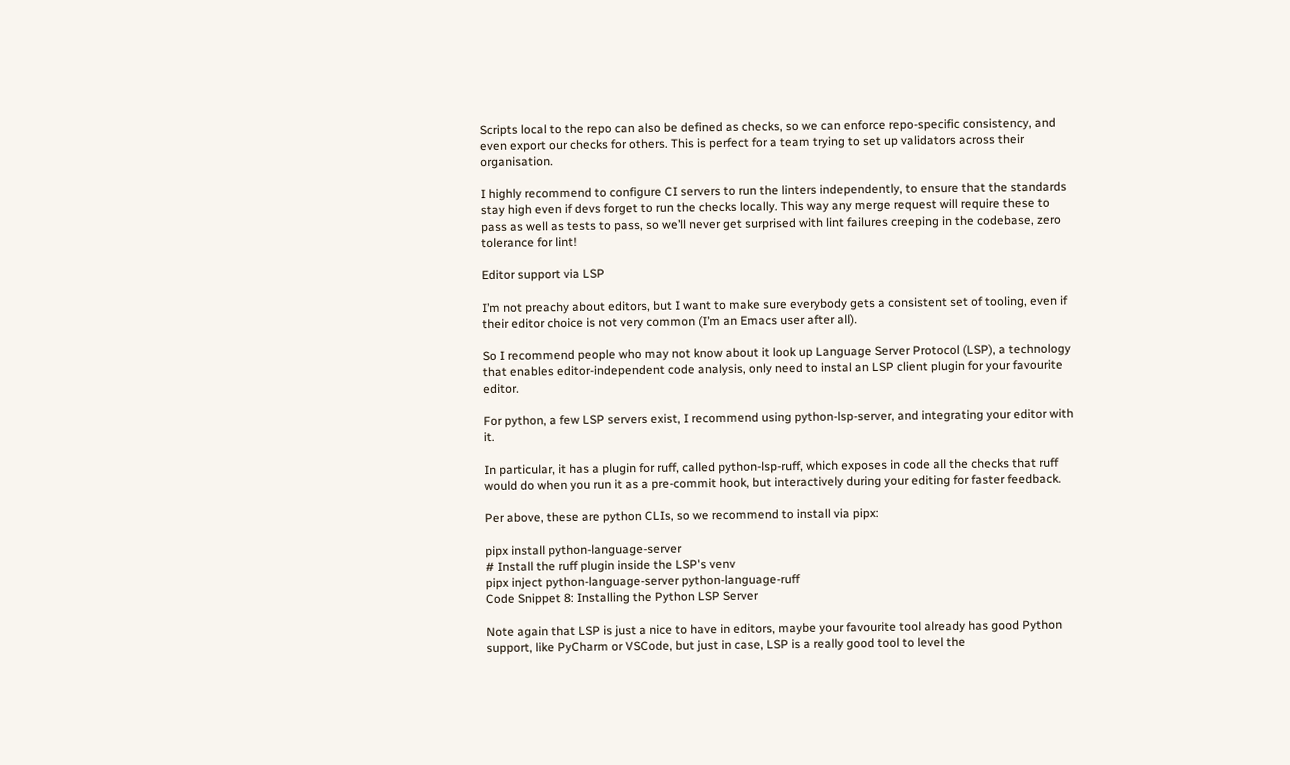Scripts local to the repo can also be defined as checks, so we can enforce repo-specific consistency, and even export our checks for others. This is perfect for a team trying to set up validators across their organisation.

I highly recommend to configure CI servers to run the linters independently, to ensure that the standards stay high even if devs forget to run the checks locally. This way any merge request will require these to pass as well as tests to pass, so we’ll never get surprised with lint failures creeping in the codebase, zero tolerance for lint!

Editor support via LSP

I’m not preachy about editors, but I want to make sure everybody gets a consistent set of tooling, even if their editor choice is not very common (I’m an Emacs user after all).

So I recommend people who may not know about it look up Language Server Protocol (LSP), a technology that enables editor-independent code analysis, only need to instal an LSP client plugin for your favourite editor.

For python, a few LSP servers exist, I recommend using python-lsp-server, and integrating your editor with it.

In particular, it has a plugin for ruff, called python-lsp-ruff, which exposes in code all the checks that ruff would do when you run it as a pre-commit hook, but interactively during your editing for faster feedback.

Per above, these are python CLIs, so we recommend to install via pipx:

pipx install python-language-server
# Install the ruff plugin inside the LSP's venv
pipx inject python-language-server python-language-ruff
Code Snippet 8: Installing the Python LSP Server

Note again that LSP is just a nice to have in editors, maybe your favourite tool already has good Python support, like PyCharm or VSCode, but just in case, LSP is a really good tool to level the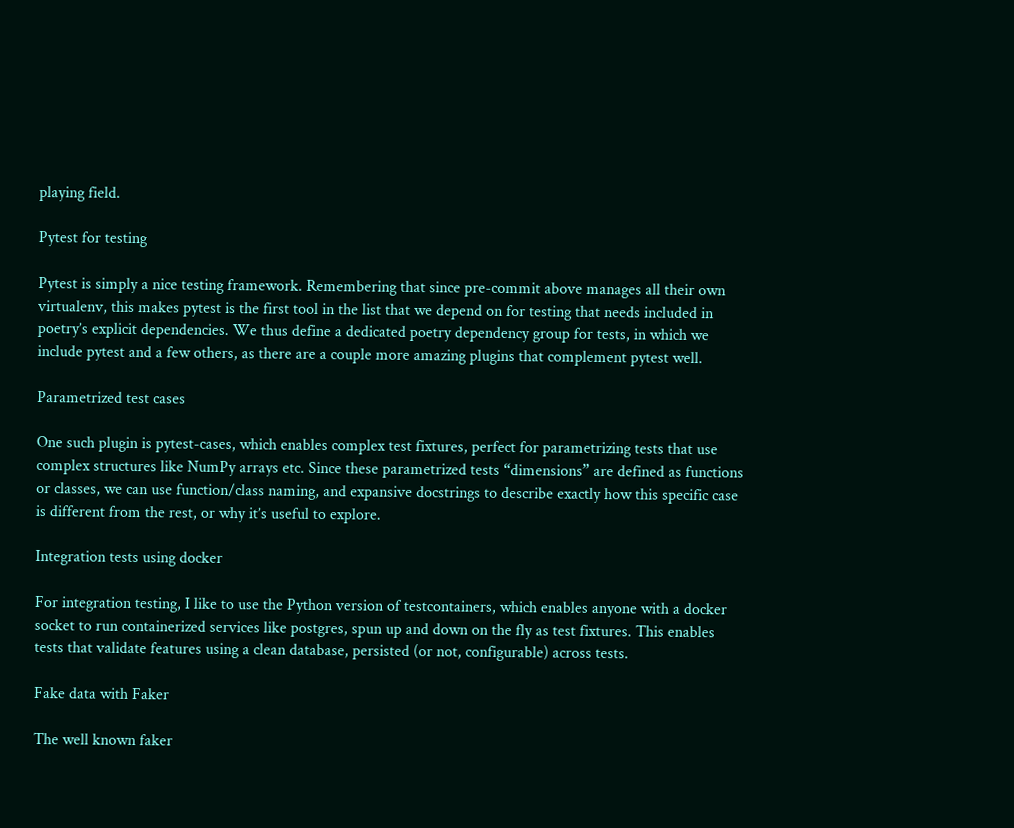playing field.

Pytest for testing

Pytest is simply a nice testing framework. Remembering that since pre-commit above manages all their own virtualenv, this makes pytest is the first tool in the list that we depend on for testing that needs included in poetry’s explicit dependencies. We thus define a dedicated poetry dependency group for tests, in which we include pytest and a few others, as there are a couple more amazing plugins that complement pytest well.

Parametrized test cases

One such plugin is pytest-cases, which enables complex test fixtures, perfect for parametrizing tests that use complex structures like NumPy arrays etc. Since these parametrized tests “dimensions” are defined as functions or classes, we can use function/class naming, and expansive docstrings to describe exactly how this specific case is different from the rest, or why it’s useful to explore.

Integration tests using docker

For integration testing, I like to use the Python version of testcontainers, which enables anyone with a docker socket to run containerized services like postgres, spun up and down on the fly as test fixtures. This enables tests that validate features using a clean database, persisted (or not, configurable) across tests.

Fake data with Faker

The well known faker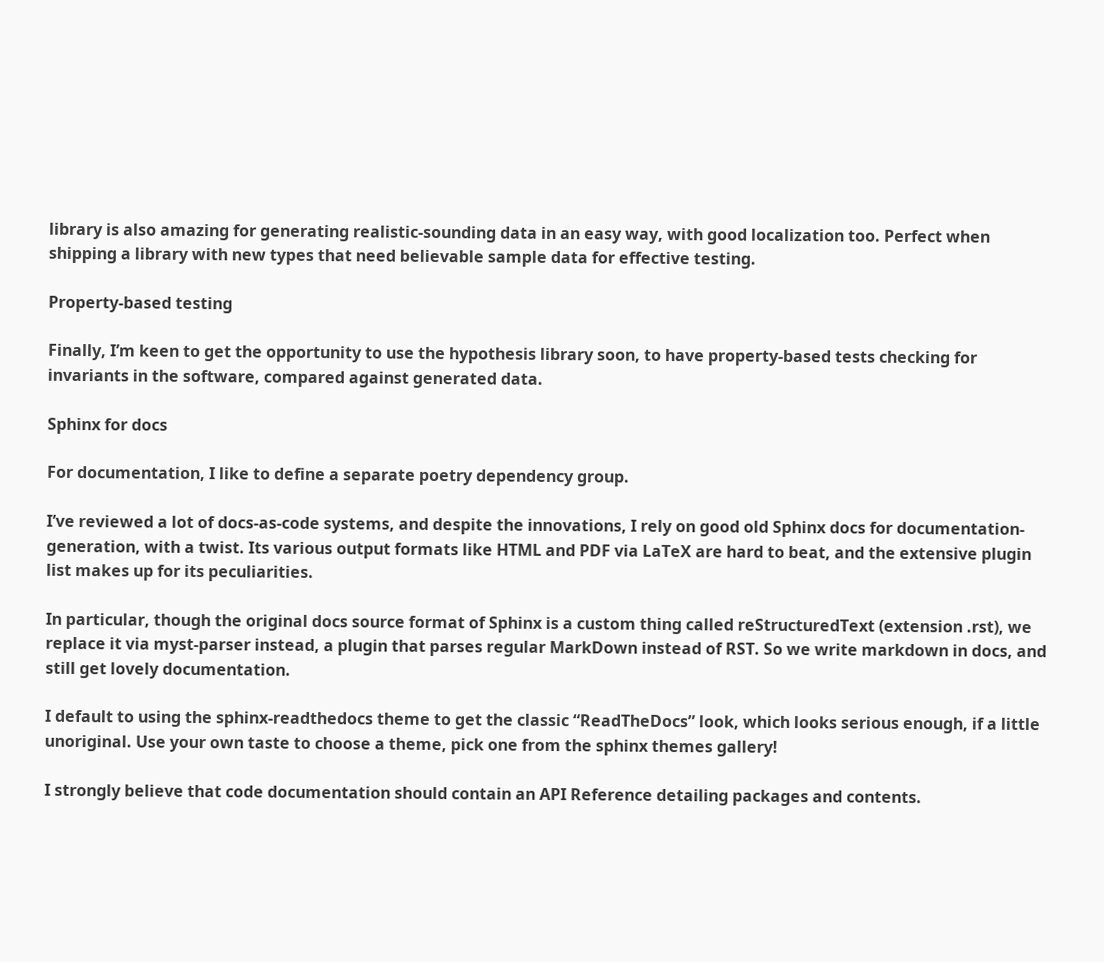library is also amazing for generating realistic-sounding data in an easy way, with good localization too. Perfect when shipping a library with new types that need believable sample data for effective testing.

Property-based testing

Finally, I’m keen to get the opportunity to use the hypothesis library soon, to have property-based tests checking for invariants in the software, compared against generated data.

Sphinx for docs

For documentation, I like to define a separate poetry dependency group.

I’ve reviewed a lot of docs-as-code systems, and despite the innovations, I rely on good old Sphinx docs for documentation-generation, with a twist. Its various output formats like HTML and PDF via LaTeX are hard to beat, and the extensive plugin list makes up for its peculiarities.

In particular, though the original docs source format of Sphinx is a custom thing called reStructuredText (extension .rst), we replace it via myst-parser instead, a plugin that parses regular MarkDown instead of RST. So we write markdown in docs, and still get lovely documentation.

I default to using the sphinx-readthedocs theme to get the classic “ReadTheDocs” look, which looks serious enough, if a little unoriginal. Use your own taste to choose a theme, pick one from the sphinx themes gallery!

I strongly believe that code documentation should contain an API Reference detailing packages and contents.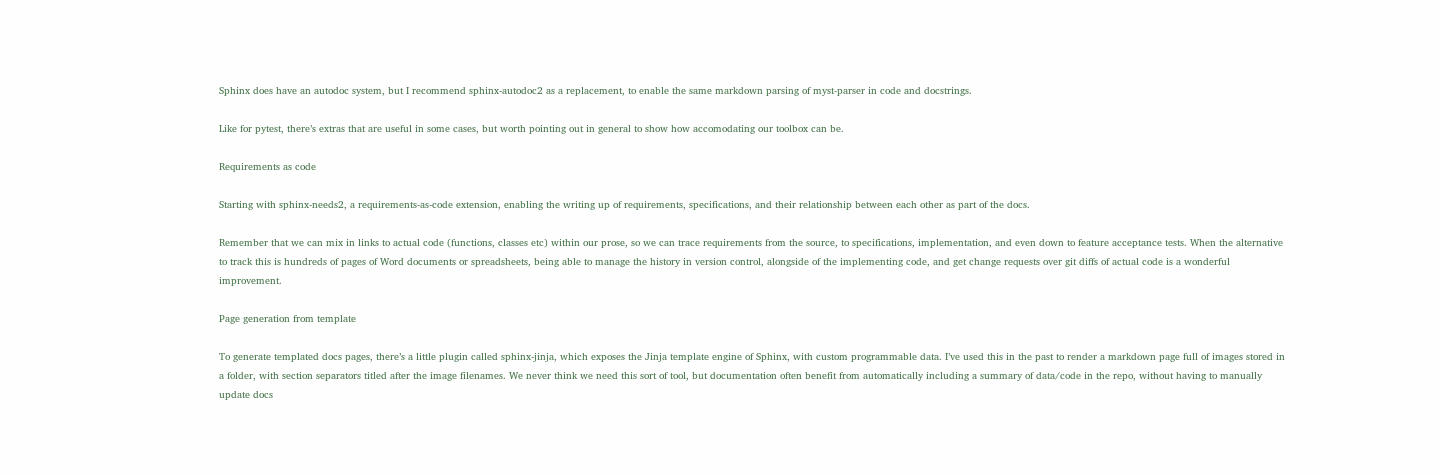Sphinx does have an autodoc system, but I recommend sphinx-autodoc2 as a replacement, to enable the same markdown parsing of myst-parser in code and docstrings.

Like for pytest, there’s extras that are useful in some cases, but worth pointing out in general to show how accomodating our toolbox can be.

Requirements as code

Starting with sphinx-needs2, a requirements-as-code extension, enabling the writing up of requirements, specifications, and their relationship between each other as part of the docs.

Remember that we can mix in links to actual code (functions, classes etc) within our prose, so we can trace requirements from the source, to specifications, implementation, and even down to feature acceptance tests. When the alternative to track this is hundreds of pages of Word documents or spreadsheets, being able to manage the history in version control, alongside of the implementing code, and get change requests over git diffs of actual code is a wonderful improvement.

Page generation from template

To generate templated docs pages, there’s a little plugin called sphinx-jinja, which exposes the Jinja template engine of Sphinx, with custom programmable data. I’ve used this in the past to render a markdown page full of images stored in a folder, with section separators titled after the image filenames. We never think we need this sort of tool, but documentation often benefit from automatically including a summary of data/code in the repo, without having to manually update docs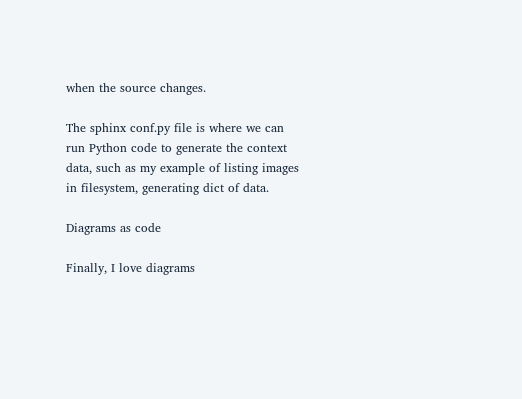when the source changes.

The sphinx conf.py file is where we can run Python code to generate the context data, such as my example of listing images in filesystem, generating dict of data.

Diagrams as code

Finally, I love diagrams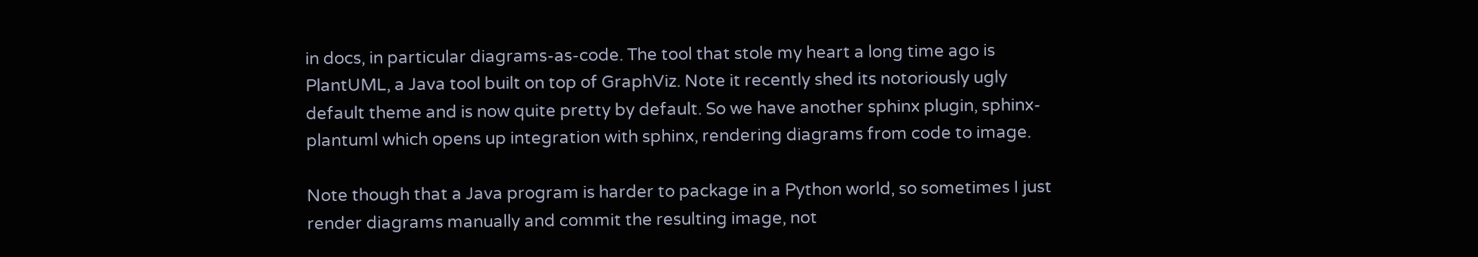in docs, in particular diagrams-as-code. The tool that stole my heart a long time ago is PlantUML, a Java tool built on top of GraphViz. Note it recently shed its notoriously ugly default theme and is now quite pretty by default. So we have another sphinx plugin, sphinx-plantuml which opens up integration with sphinx, rendering diagrams from code to image.

Note though that a Java program is harder to package in a Python world, so sometimes I just render diagrams manually and commit the resulting image, not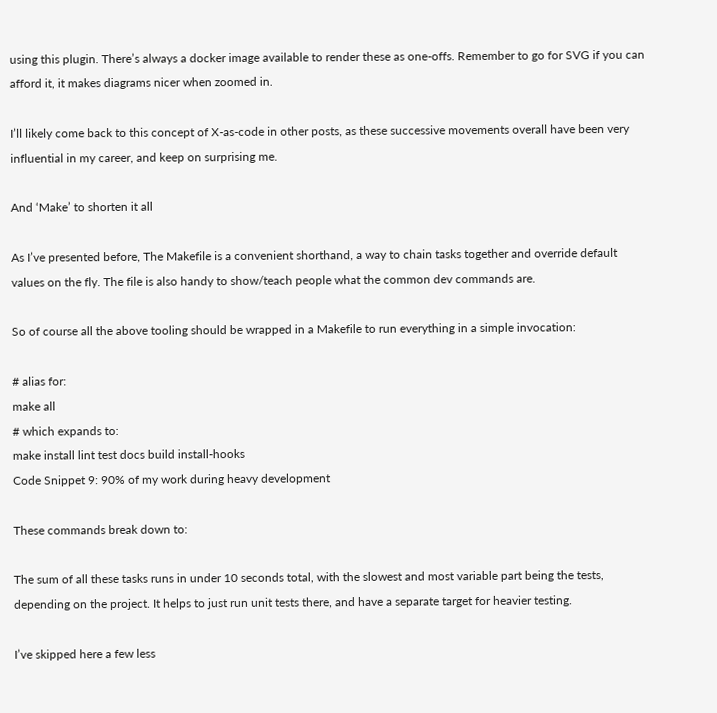using this plugin. There’s always a docker image available to render these as one-offs. Remember to go for SVG if you can afford it, it makes diagrams nicer when zoomed in.

I’ll likely come back to this concept of X-as-code in other posts, as these successive movements overall have been very influential in my career, and keep on surprising me.

And ‘Make’ to shorten it all

As I’ve presented before, The Makefile is a convenient shorthand, a way to chain tasks together and override default values on the fly. The file is also handy to show/teach people what the common dev commands are.

So of course all the above tooling should be wrapped in a Makefile to run everything in a simple invocation:

# alias for:
make all
# which expands to:
make install lint test docs build install-hooks
Code Snippet 9: 90% of my work during heavy development

These commands break down to:

The sum of all these tasks runs in under 10 seconds total, with the slowest and most variable part being the tests, depending on the project. It helps to just run unit tests there, and have a separate target for heavier testing.

I’ve skipped here a few less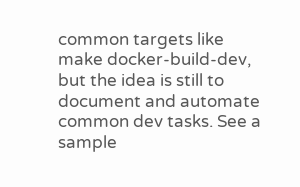common targets like make docker-build-dev, but the idea is still to document and automate common dev tasks. See a sample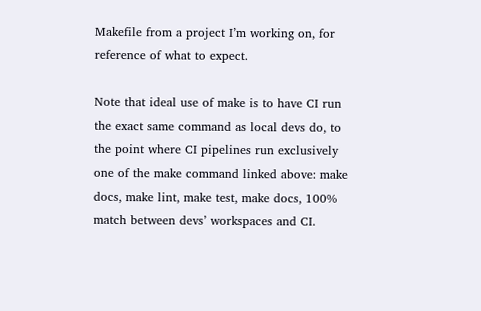Makefile from a project I’m working on, for reference of what to expect.

Note that ideal use of make is to have CI run the exact same command as local devs do, to the point where CI pipelines run exclusively one of the make command linked above: make docs, make lint, make test, make docs, 100% match between devs’ workspaces and CI.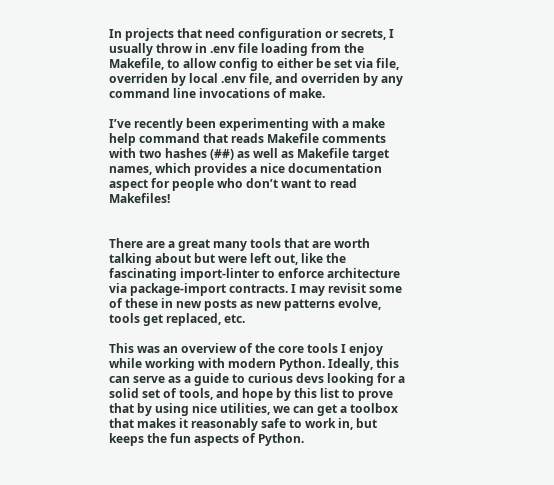In projects that need configuration or secrets, I usually throw in .env file loading from the Makefile, to allow config to either be set via file, overriden by local .env file, and overriden by any command line invocations of make.

I’ve recently been experimenting with a make help command that reads Makefile comments with two hashes (##) as well as Makefile target names, which provides a nice documentation aspect for people who don’t want to read Makefiles!


There are a great many tools that are worth talking about but were left out, like the fascinating import-linter to enforce architecture via package-import contracts. I may revisit some of these in new posts as new patterns evolve, tools get replaced, etc.

This was an overview of the core tools I enjoy while working with modern Python. Ideally, this can serve as a guide to curious devs looking for a solid set of tools, and hope by this list to prove that by using nice utilities, we can get a toolbox that makes it reasonably safe to work in, but keeps the fun aspects of Python.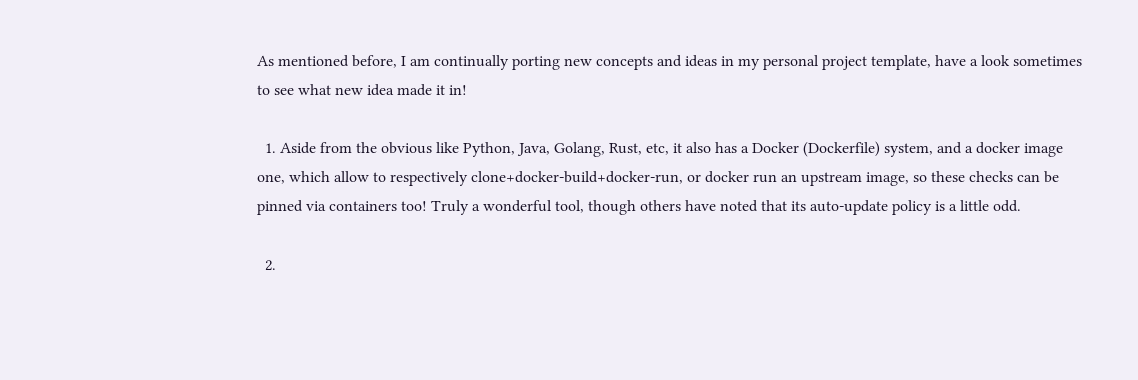As mentioned before, I am continually porting new concepts and ideas in my personal project template, have a look sometimes to see what new idea made it in!

  1. Aside from the obvious like Python, Java, Golang, Rust, etc, it also has a Docker (Dockerfile) system, and a docker image one, which allow to respectively clone+docker-build+docker-run, or docker run an upstream image, so these checks can be pinned via containers too! Truly a wonderful tool, though others have noted that its auto-update policy is a little odd.

  2.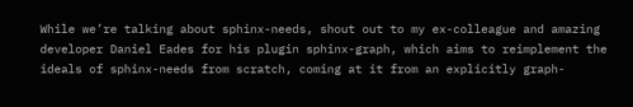While we’re talking about sphinx-needs, shout out to my ex-colleague and amazing developer Daniel Eades for his plugin sphinx-graph, which aims to reimplement the ideals of sphinx-needs from scratch, coming at it from an explicitly graph-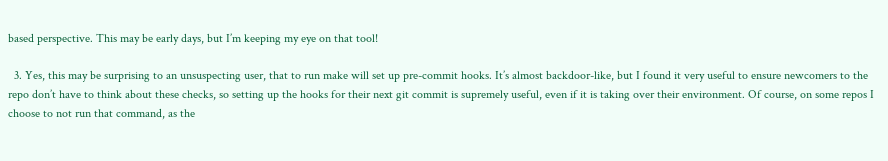based perspective. This may be early days, but I’m keeping my eye on that tool!

  3. Yes, this may be surprising to an unsuspecting user, that to run make will set up pre-commit hooks. It’s almost backdoor-like, but I found it very useful to ensure newcomers to the repo don’t have to think about these checks, so setting up the hooks for their next git commit is supremely useful, even if it is taking over their environment. Of course, on some repos I choose to not run that command, as the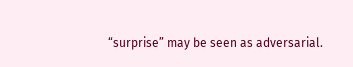“surprise” may be seen as adversarial.